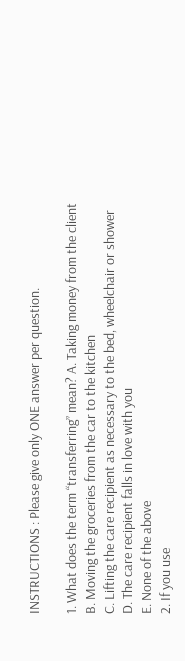INSTRUCTIONS : Please give only ONE answer per question.

1. What does the term “transferring” mean? A. Taking money from the client
B. Moving the groceries from the car to the kitchen
C. Lifting the care recipient as necessary to the bed, wheelchair or shower
D. The care recipient falls in love with you
E. None of the above
2. If you use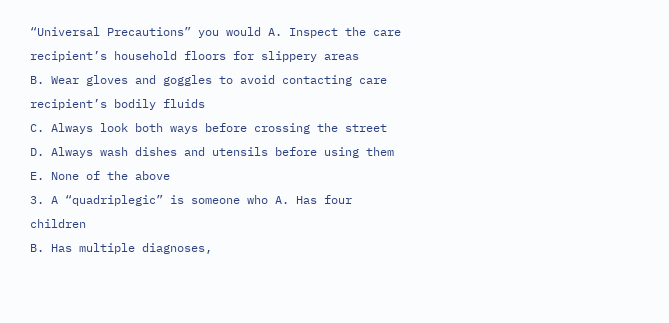“Universal Precautions” you would A. Inspect the care recipient’s household floors for slippery areas
B. Wear gloves and goggles to avoid contacting care recipient’s bodily fluids
C. Always look both ways before crossing the street
D. Always wash dishes and utensils before using them
E. None of the above
3. A “quadriplegic” is someone who A. Has four children
B. Has multiple diagnoses,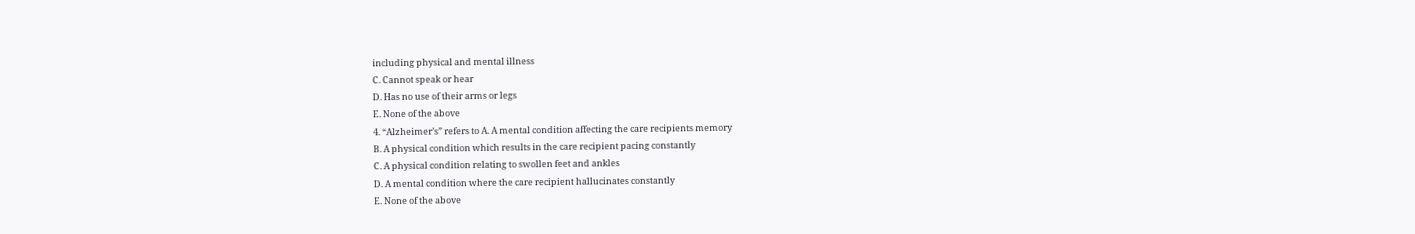including physical and mental illness
C. Cannot speak or hear
D. Has no use of their arms or legs
E. None of the above
4. “Alzheimer’s” refers to A. A mental condition affecting the care recipients memory
B. A physical condition which results in the care recipient pacing constantly
C. A physical condition relating to swollen feet and ankles
D. A mental condition where the care recipient hallucinates constantly
E. None of the above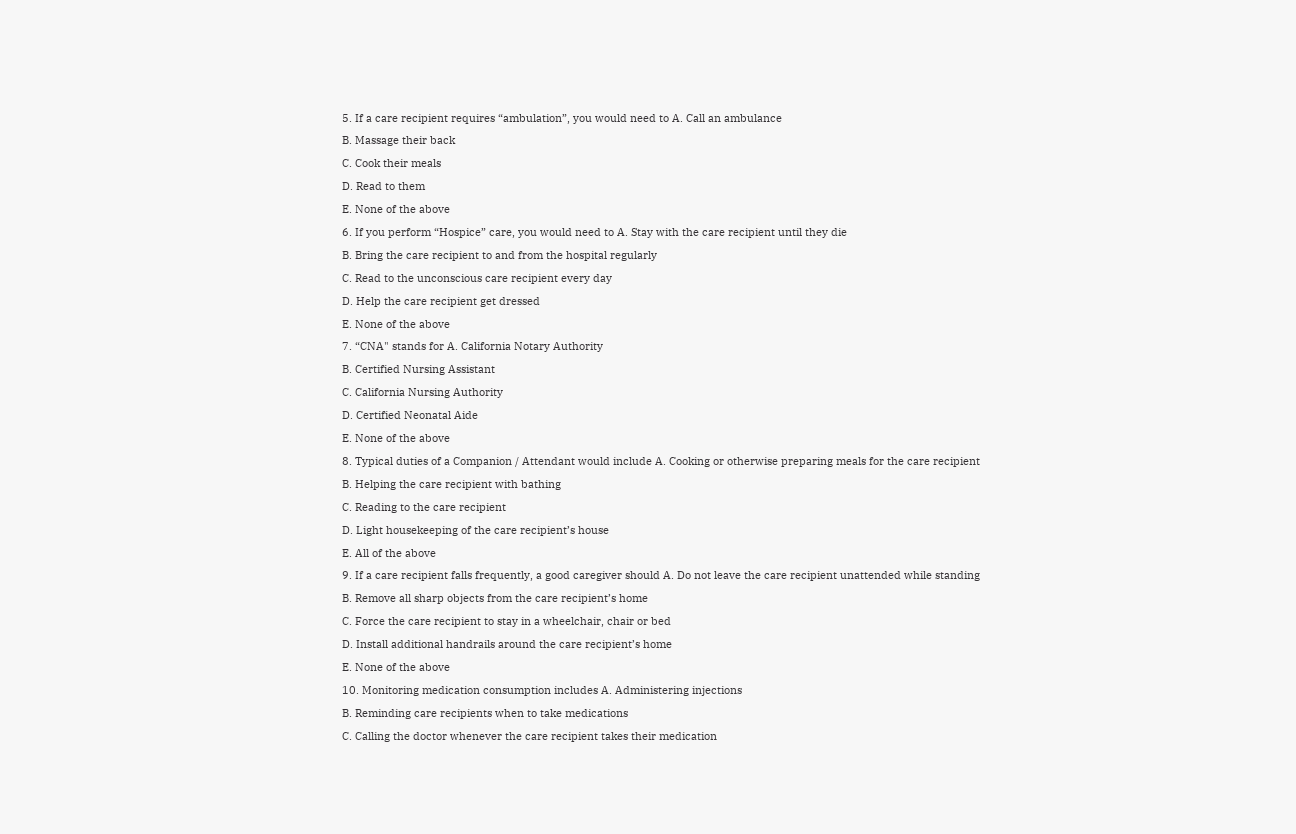5. If a care recipient requires “ambulation”, you would need to A. Call an ambulance
B. Massage their back
C. Cook their meals
D. Read to them
E. None of the above
6. If you perform “Hospice” care, you would need to A. Stay with the care recipient until they die
B. Bring the care recipient to and from the hospital regularly
C. Read to the unconscious care recipient every day
D. Help the care recipient get dressed
E. None of the above
7. “CNA" stands for A. California Notary Authority
B. Certified Nursing Assistant
C. California Nursing Authority
D. Certified Neonatal Aide
E. None of the above
8. Typical duties of a Companion / Attendant would include A. Cooking or otherwise preparing meals for the care recipient
B. Helping the care recipient with bathing
C. Reading to the care recipient
D. Light housekeeping of the care recipient’s house
E. All of the above
9. If a care recipient falls frequently, a good caregiver should A. Do not leave the care recipient unattended while standing
B. Remove all sharp objects from the care recipient’s home
C. Force the care recipient to stay in a wheelchair, chair or bed
D. Install additional handrails around the care recipient’s home
E. None of the above
10. Monitoring medication consumption includes A. Administering injections
B. Reminding care recipients when to take medications
C. Calling the doctor whenever the care recipient takes their medication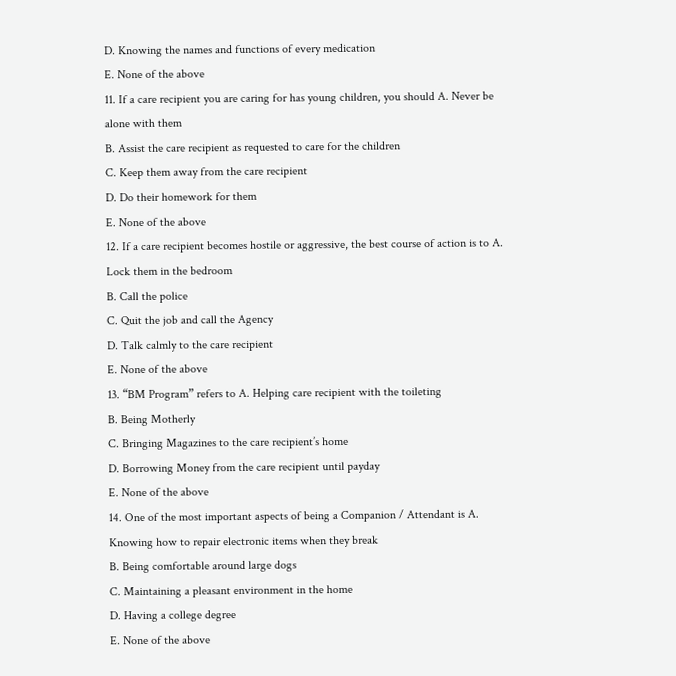D. Knowing the names and functions of every medication
E. None of the above
11. If a care recipient you are caring for has young children, you should A. Never be alone with them
B. Assist the care recipient as requested to care for the children
C. Keep them away from the care recipient
D. Do their homework for them
E. None of the above
12. If a care recipient becomes hostile or aggressive, the best course of action is to A. Lock them in the bedroom
B. Call the police
C. Quit the job and call the Agency
D. Talk calmly to the care recipient
E. None of the above
13. “BM Program” refers to A. Helping care recipient with the toileting
B. Being Motherly
C. Bringing Magazines to the care recipient’s home
D. Borrowing Money from the care recipient until payday
E. None of the above
14. One of the most important aspects of being a Companion / Attendant is A. Knowing how to repair electronic items when they break
B. Being comfortable around large dogs
C. Maintaining a pleasant environment in the home
D. Having a college degree
E. None of the above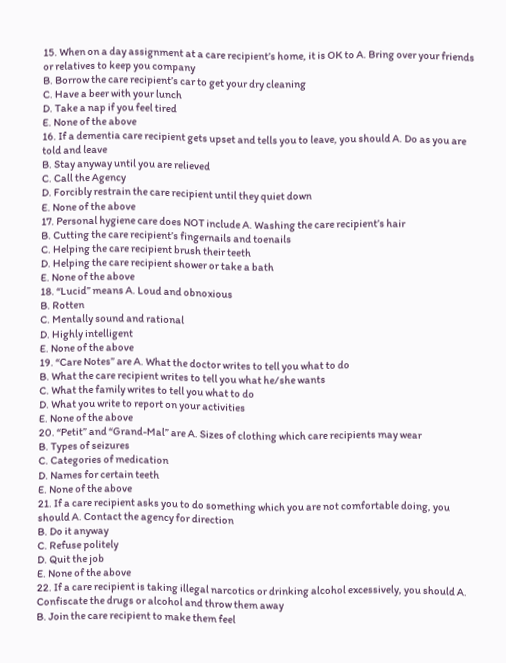15. When on a day assignment at a care recipient’s home, it is OK to A. Bring over your friends or relatives to keep you company
B. Borrow the care recipient’s car to get your dry cleaning
C. Have a beer with your lunch
D. Take a nap if you feel tired
E. None of the above
16. If a dementia care recipient gets upset and tells you to leave, you should A. Do as you are told and leave
B. Stay anyway until you are relieved
C. Call the Agency
D. Forcibly restrain the care recipient until they quiet down
E. None of the above
17. Personal hygiene care does NOT include A. Washing the care recipient’s hair
B. Cutting the care recipient’s fingernails and toenails
C. Helping the care recipient brush their teeth
D. Helping the care recipient shower or take a bath
E. None of the above
18. “Lucid” means A. Loud and obnoxious
B. Rotten
C. Mentally sound and rational
D. Highly intelligent
E. None of the above
19. “Care Notes” are A. What the doctor writes to tell you what to do
B. What the care recipient writes to tell you what he/she wants
C. What the family writes to tell you what to do
D. What you write to report on your activities
E. None of the above
20. “Petit” and “Grand-Mal” are A. Sizes of clothing which care recipients may wear
B. Types of seizures
C. Categories of medication
D. Names for certain teeth
E. None of the above
21. If a care recipient asks you to do something which you are not comfortable doing, you should A. Contact the agency for direction
B. Do it anyway
C. Refuse politely
D. Quit the job
E. None of the above
22. If a care recipient is taking illegal narcotics or drinking alcohol excessively, you should A. Confiscate the drugs or alcohol and throw them away
B. Join the care recipient to make them feel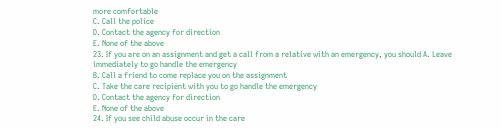more comfortable
C. Call the police
D. Contact the agency for direction
E. None of the above
23. If you are on an assignment and get a call from a relative with an emergency, you should A. Leave immediately to go handle the emergency
B. Call a friend to come replace you on the assignment
C. Take the care recipient with you to go handle the emergency
D. Contact the agency for direction
E. None of the above
24. If you see child abuse occur in the care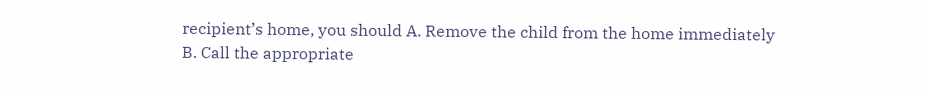recipient’s home, you should A. Remove the child from the home immediately
B. Call the appropriate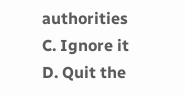authorities
C. Ignore it
D. Quit the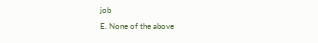job
E. None of the above